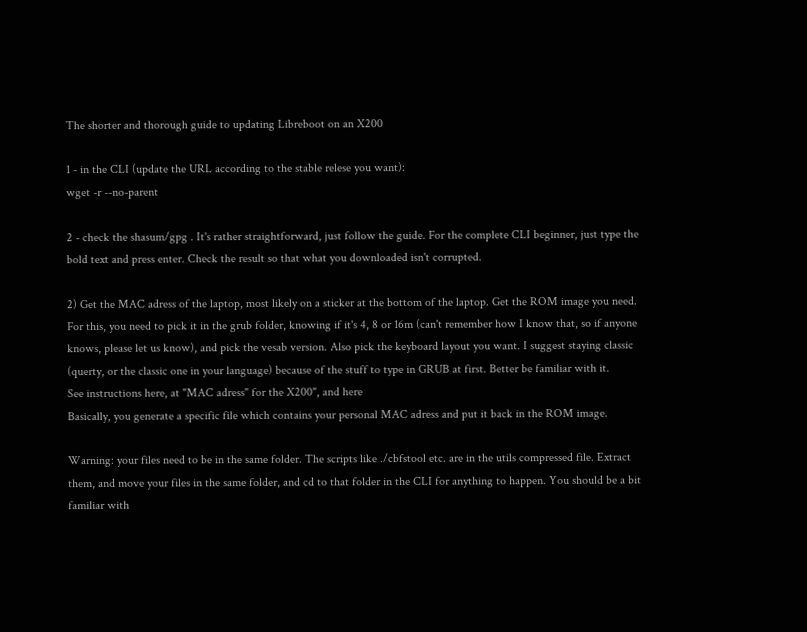The shorter and thorough guide to updating Libreboot on an X200

1 - in the CLI (update the URL according to the stable relese you want):
wget -r --no-parent

2 - check the shasum/gpg . It's rather straightforward, just follow the guide. For the complete CLI beginner, just type the bold text and press enter. Check the result so that what you downloaded isn't corrupted.

2) Get the MAC adress of the laptop, most likely on a sticker at the bottom of the laptop. Get the ROM image you need. For this, you need to pick it in the grub folder, knowing if it's 4, 8 or 16m (can't remember how I know that, so if anyone knows, please let us know), and pick the vesab version. Also pick the keyboard layout you want. I suggest staying classic (querty, or the classic one in your language) because of the stuff to type in GRUB at first. Better be familiar with it.
See instructions here, at "MAC adress" for the X200", and here
Basically, you generate a specific file which contains your personal MAC adress and put it back in the ROM image.

Warning: your files need to be in the same folder. The scripts like ./cbfstool etc. are in the utils compressed file. Extract them, and move your files in the same folder, and cd to that folder in the CLI for anything to happen. You should be a bit familiar with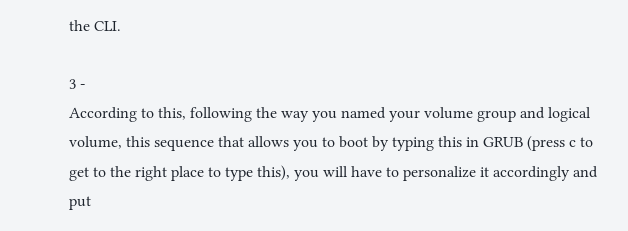the CLI.

3 -
According to this, following the way you named your volume group and logical volume, this sequence that allows you to boot by typing this in GRUB (press c to get to the right place to type this), you will have to personalize it accordingly and put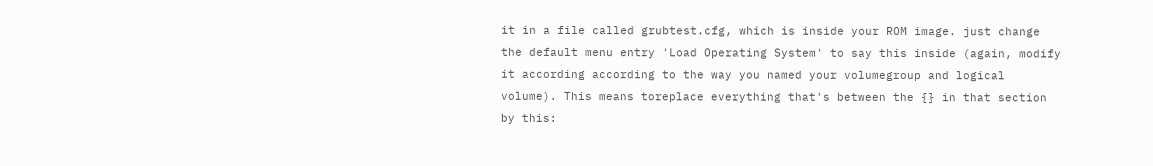it in a file called grubtest.cfg, which is inside your ROM image. just change the default menu entry 'Load Operating System' to say this inside (again, modify it according according to the way you named your volumegroup and logical volume). This means toreplace everything that's between the {} in that section by this: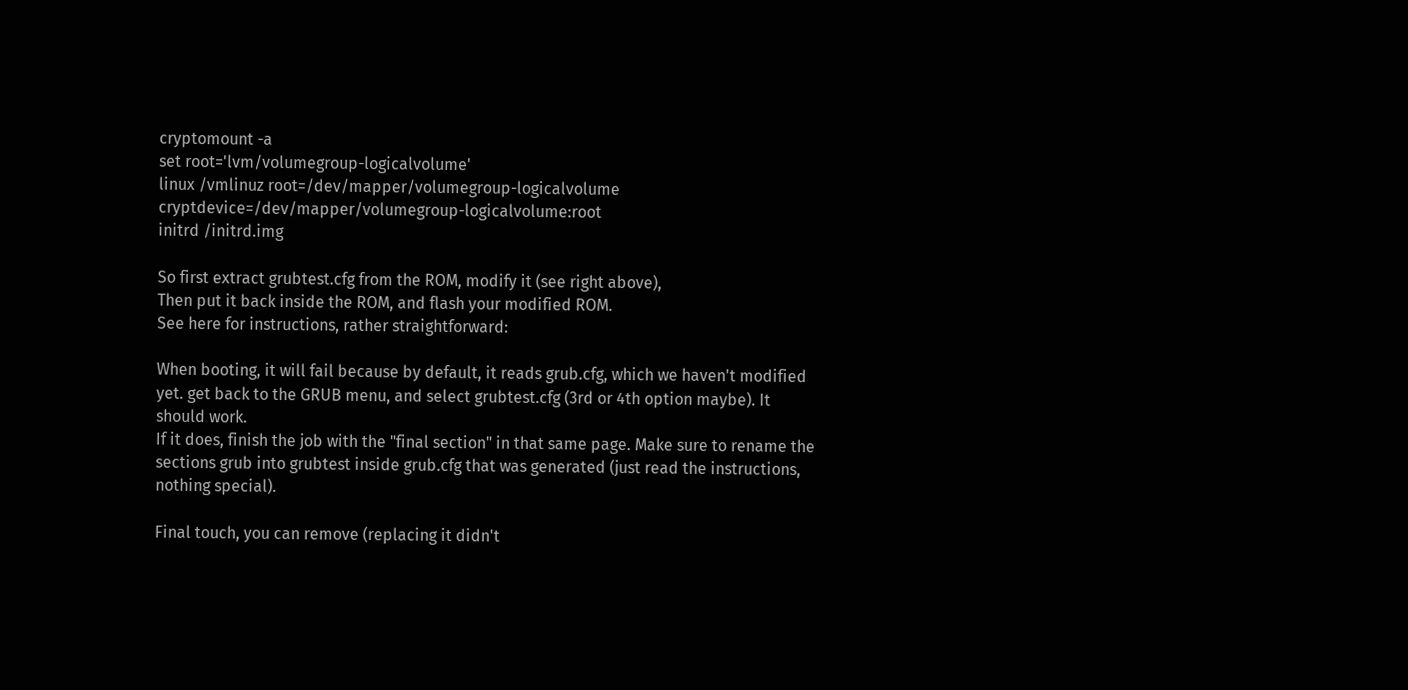cryptomount -a
set root='lvm/volumegroup-logicalvolume'
linux /vmlinuz root=/dev/mapper/volumegroup-logicalvolume cryptdevice=/dev/mapper/volumegroup-logicalvolume:root
initrd /initrd.img

So first extract grubtest.cfg from the ROM, modify it (see right above),
Then put it back inside the ROM, and flash your modified ROM.
See here for instructions, rather straightforward:

When booting, it will fail because by default, it reads grub.cfg, which we haven't modified yet. get back to the GRUB menu, and select grubtest.cfg (3rd or 4th option maybe). It should work.
If it does, finish the job with the "final section" in that same page. Make sure to rename the sections grub into grubtest inside grub.cfg that was generated (just read the instructions, nothing special).

Final touch, you can remove (replacing it didn't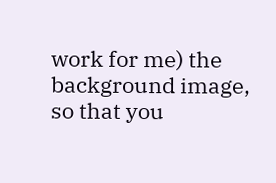work for me) the background image, so that you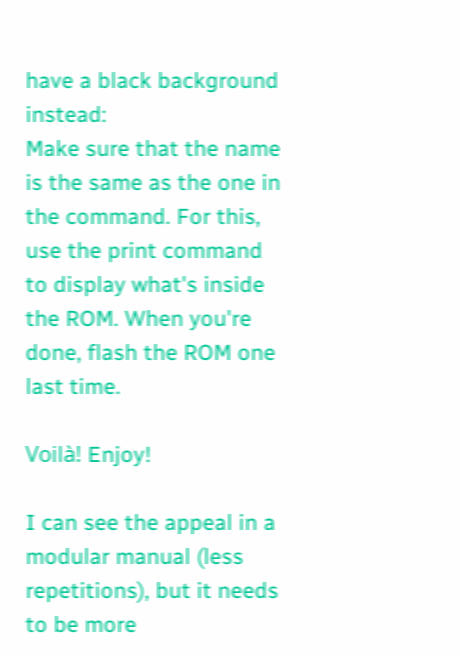have a black background instead:
Make sure that the name is the same as the one in the command. For this, use the print command to display what's inside the ROM. When you're done, flash the ROM one last time.

Voilà! Enjoy!

I can see the appeal in a modular manual (less repetitions), but it needs to be more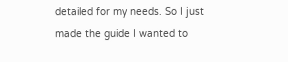detailed for my needs. So I just made the guide I wanted to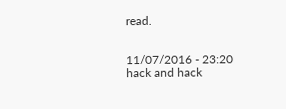read.


11/07/2016 - 23:20
hack and hack